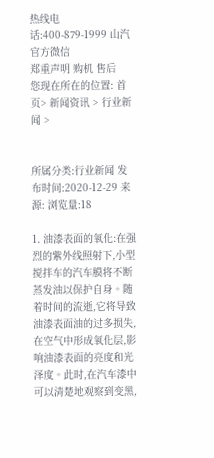热线电话:400-879-1999 山汽官方微信
郑重声明 购机 售后
您现在所在的位置: 首页> 新闻资讯 > 行业新闻 >


所属分类:行业新闻 发布时间:2020-12-29 来源: 浏览量:18

1. 油漆表面的氧化:在强烈的紫外线照射下,小型搅拌车的汽车膜将不断蒸发油以保护自身。随着时间的流逝,它将导致油漆表面油的过多损失,在空气中形成氧化层,影响油漆表面的亮度和光泽度。此时,在汽车漆中可以清楚地观察到变黑,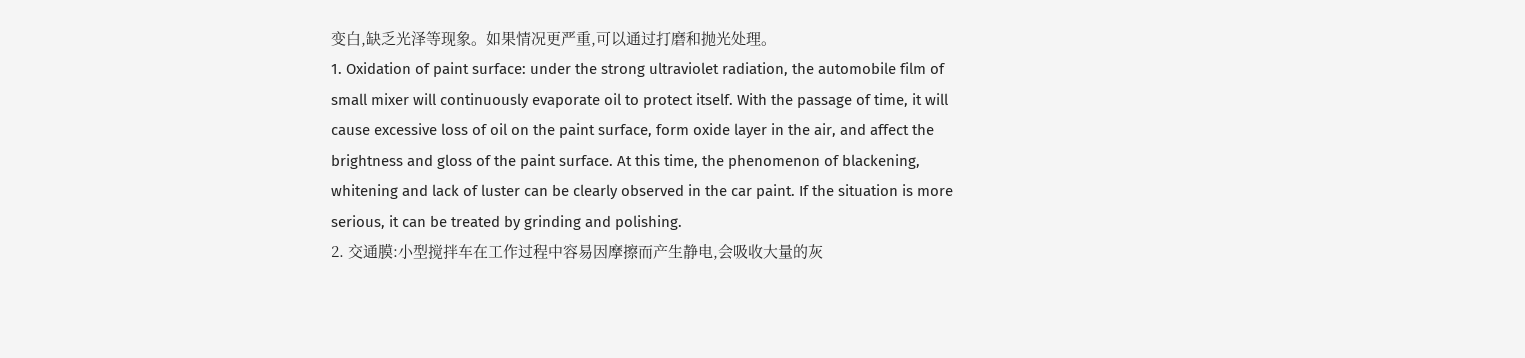变白,缺乏光泽等现象。如果情况更严重,可以通过打磨和抛光处理。
1. Oxidation of paint surface: under the strong ultraviolet radiation, the automobile film of small mixer will continuously evaporate oil to protect itself. With the passage of time, it will cause excessive loss of oil on the paint surface, form oxide layer in the air, and affect the brightness and gloss of the paint surface. At this time, the phenomenon of blackening, whitening and lack of luster can be clearly observed in the car paint. If the situation is more serious, it can be treated by grinding and polishing.
2. 交通膜:小型搅拌车在工作过程中容易因摩擦而产生静电,会吸收大量的灰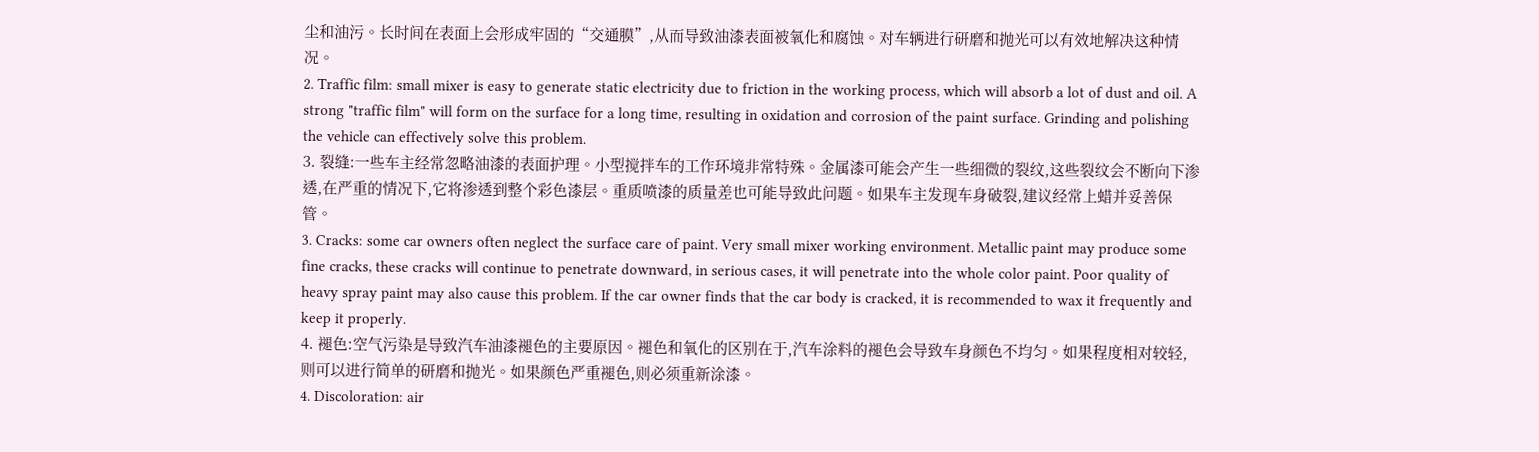尘和油污。长时间在表面上会形成牢固的“交通膜”,从而导致油漆表面被氧化和腐蚀。对车辆进行研磨和抛光可以有效地解决这种情况。
2. Traffic film: small mixer is easy to generate static electricity due to friction in the working process, which will absorb a lot of dust and oil. A strong "traffic film" will form on the surface for a long time, resulting in oxidation and corrosion of the paint surface. Grinding and polishing the vehicle can effectively solve this problem.
3. 裂缝:一些车主经常忽略油漆的表面护理。小型搅拌车的工作环境非常特殊。金属漆可能会产生一些细微的裂纹,这些裂纹会不断向下渗透,在严重的情况下,它将渗透到整个彩色漆层。重质喷漆的质量差也可能导致此问题。如果车主发现车身破裂,建议经常上蜡并妥善保管。
3. Cracks: some car owners often neglect the surface care of paint. Very small mixer working environment. Metallic paint may produce some fine cracks, these cracks will continue to penetrate downward, in serious cases, it will penetrate into the whole color paint. Poor quality of heavy spray paint may also cause this problem. If the car owner finds that the car body is cracked, it is recommended to wax it frequently and keep it properly.
4. 褪色:空气污染是导致汽车油漆褪色的主要原因。褪色和氧化的区别在于,汽车涂料的褪色会导致车身颜色不均匀。如果程度相对较轻,则可以进行简单的研磨和抛光。如果颜色严重褪色,则必须重新涂漆。
4. Discoloration: air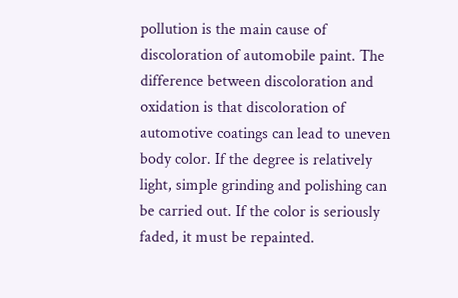pollution is the main cause of discoloration of automobile paint. The difference between discoloration and oxidation is that discoloration of automotive coatings can lead to uneven body color. If the degree is relatively light, simple grinding and polishing can be carried out. If the color is seriously faded, it must be repainted.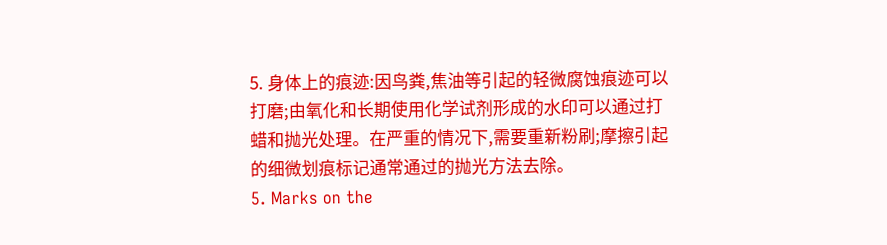5. 身体上的痕迹:因鸟粪,焦油等引起的轻微腐蚀痕迹可以打磨;由氧化和长期使用化学试剂形成的水印可以通过打蜡和抛光处理。在严重的情况下,需要重新粉刷;摩擦引起的细微划痕标记通常通过的抛光方法去除。
5. Marks on the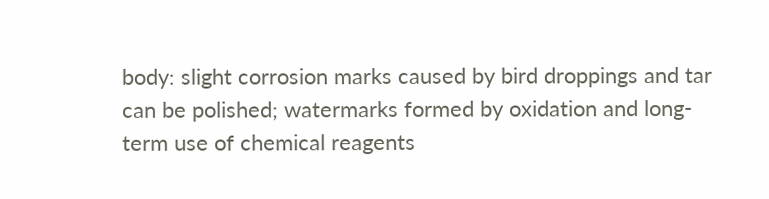body: slight corrosion marks caused by bird droppings and tar can be polished; watermarks formed by oxidation and long-term use of chemical reagents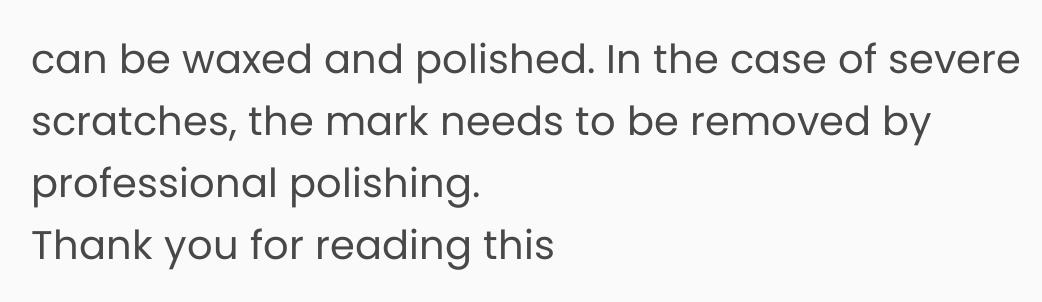can be waxed and polished. In the case of severe scratches, the mark needs to be removed by professional polishing.
Thank you for reading this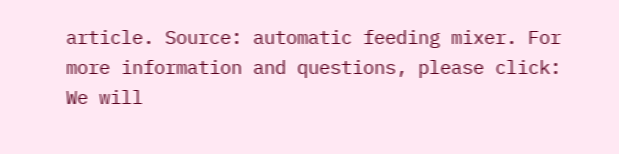article. Source: automatic feeding mixer. For more information and questions, please click: We will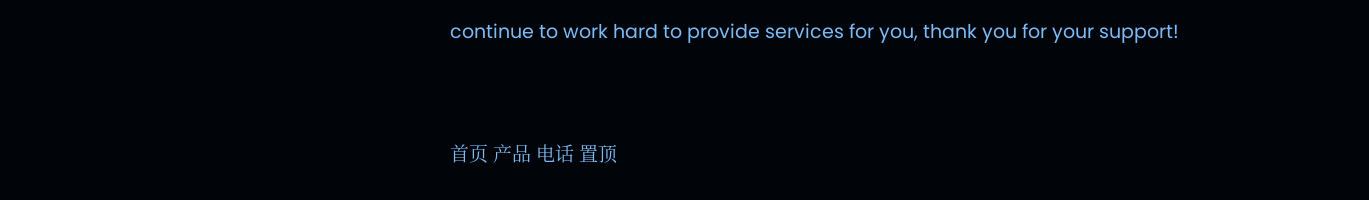continue to work hard to provide services for you, thank you for your support!


首页 产品 电话 置顶